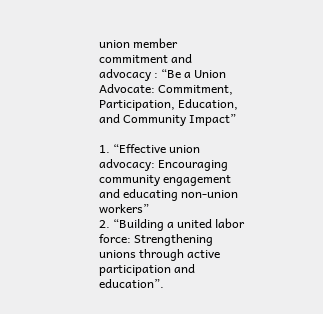union member commitment and advocacy : “Be a Union Advocate: Commitment, Participation, Education, and Community Impact”

1. “Effective union advocacy: Encouraging community engagement and educating non-union workers”
2. “Building a united labor force: Strengthening unions through active participation and education”.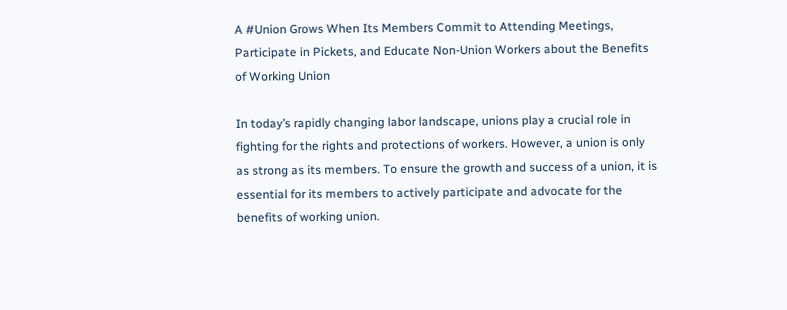A #Union Grows When Its Members Commit to Attending Meetings, Participate in Pickets, and Educate Non-Union Workers about the Benefits of Working Union

In today’s rapidly changing labor landscape, unions play a crucial role in fighting for the rights and protections of workers. However, a union is only as strong as its members. To ensure the growth and success of a union, it is essential for its members to actively participate and advocate for the benefits of working union.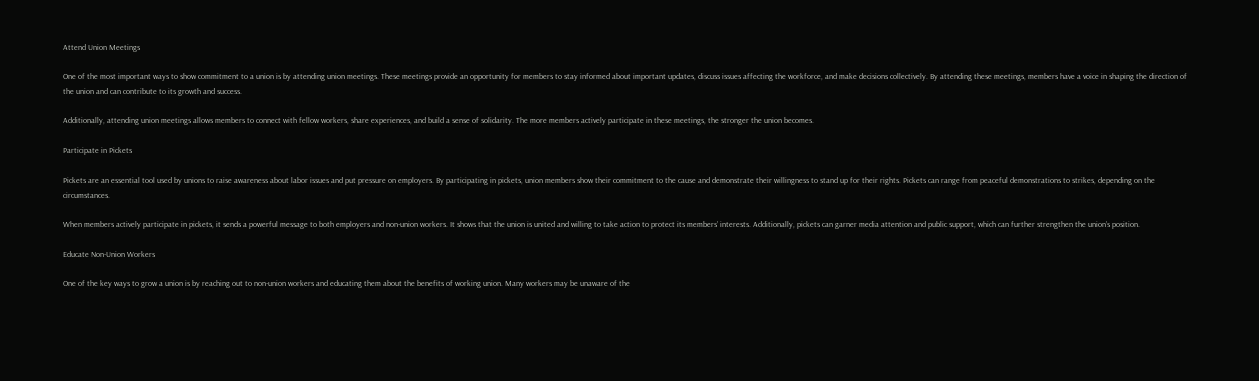Attend Union Meetings

One of the most important ways to show commitment to a union is by attending union meetings. These meetings provide an opportunity for members to stay informed about important updates, discuss issues affecting the workforce, and make decisions collectively. By attending these meetings, members have a voice in shaping the direction of the union and can contribute to its growth and success.

Additionally, attending union meetings allows members to connect with fellow workers, share experiences, and build a sense of solidarity. The more members actively participate in these meetings, the stronger the union becomes.

Participate in Pickets

Pickets are an essential tool used by unions to raise awareness about labor issues and put pressure on employers. By participating in pickets, union members show their commitment to the cause and demonstrate their willingness to stand up for their rights. Pickets can range from peaceful demonstrations to strikes, depending on the circumstances.

When members actively participate in pickets, it sends a powerful message to both employers and non-union workers. It shows that the union is united and willing to take action to protect its members’ interests. Additionally, pickets can garner media attention and public support, which can further strengthen the union’s position.

Educate Non-Union Workers

One of the key ways to grow a union is by reaching out to non-union workers and educating them about the benefits of working union. Many workers may be unaware of the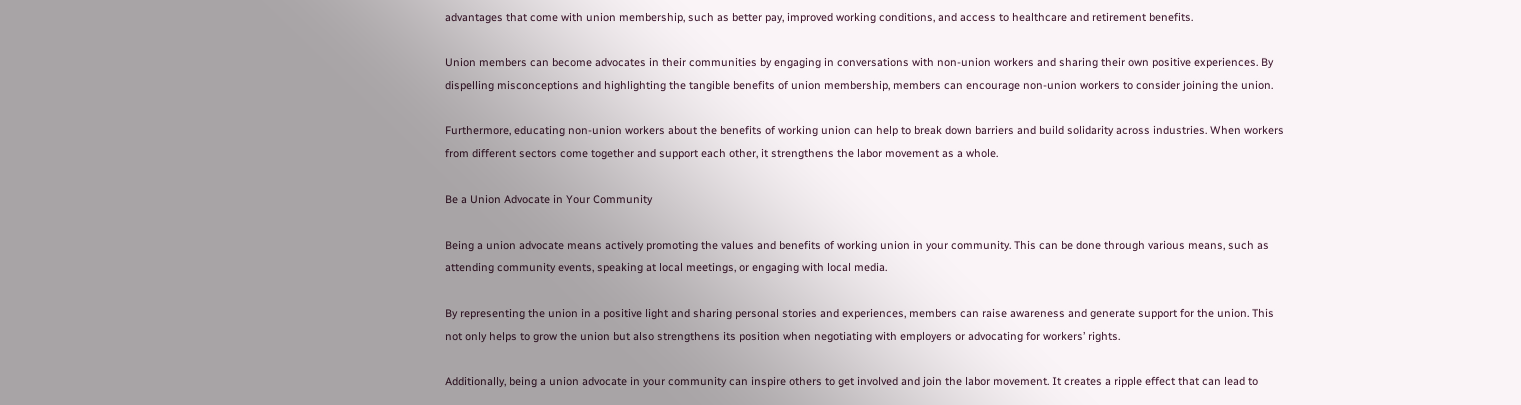advantages that come with union membership, such as better pay, improved working conditions, and access to healthcare and retirement benefits.

Union members can become advocates in their communities by engaging in conversations with non-union workers and sharing their own positive experiences. By dispelling misconceptions and highlighting the tangible benefits of union membership, members can encourage non-union workers to consider joining the union.

Furthermore, educating non-union workers about the benefits of working union can help to break down barriers and build solidarity across industries. When workers from different sectors come together and support each other, it strengthens the labor movement as a whole.

Be a Union Advocate in Your Community

Being a union advocate means actively promoting the values and benefits of working union in your community. This can be done through various means, such as attending community events, speaking at local meetings, or engaging with local media.

By representing the union in a positive light and sharing personal stories and experiences, members can raise awareness and generate support for the union. This not only helps to grow the union but also strengthens its position when negotiating with employers or advocating for workers’ rights.

Additionally, being a union advocate in your community can inspire others to get involved and join the labor movement. It creates a ripple effect that can lead to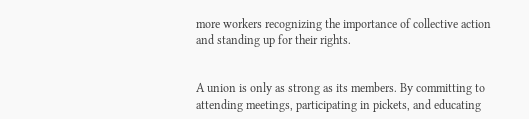more workers recognizing the importance of collective action and standing up for their rights.


A union is only as strong as its members. By committing to attending meetings, participating in pickets, and educating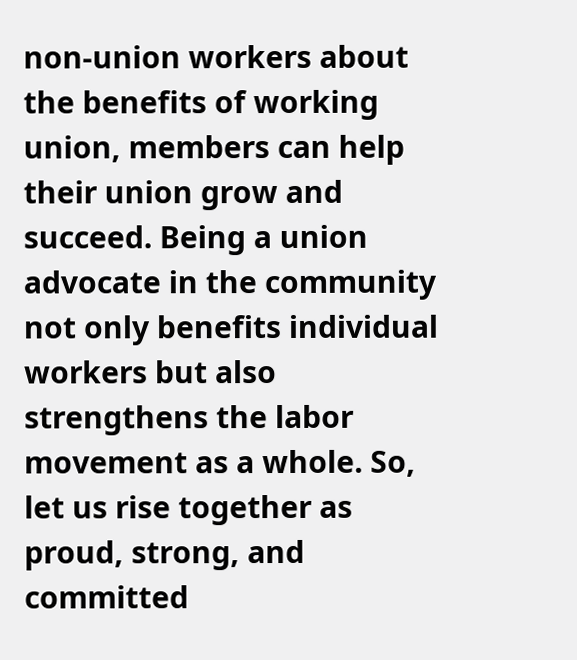non-union workers about the benefits of working union, members can help their union grow and succeed. Being a union advocate in the community not only benefits individual workers but also strengthens the labor movement as a whole. So, let us rise together as proud, strong, and committed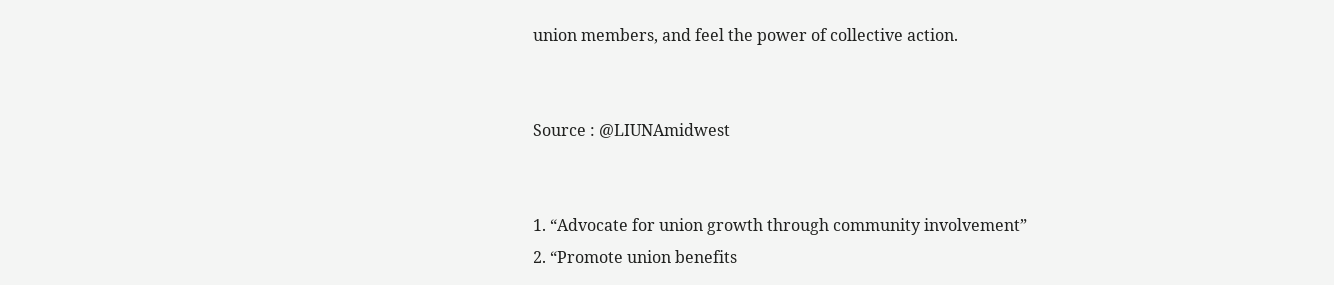union members, and feel the power of collective action.


Source : @LIUNAmidwest


1. “Advocate for union growth through community involvement”
2. “Promote union benefits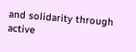and solidarity through active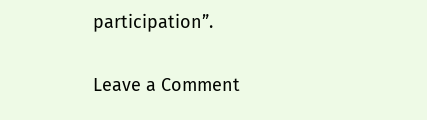participation”.

Leave a Comment